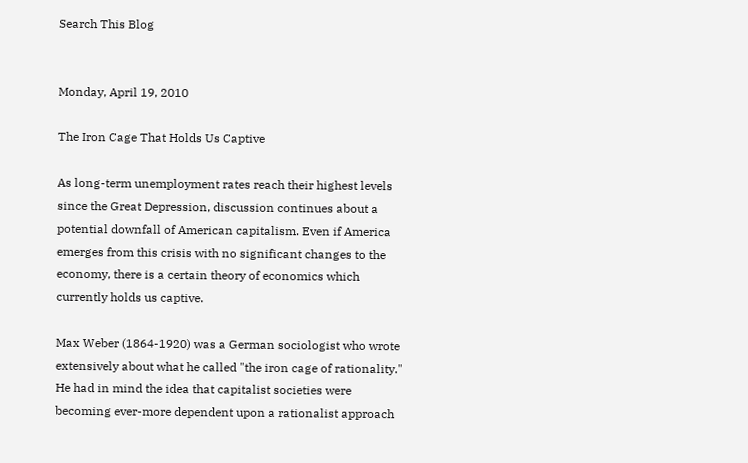Search This Blog


Monday, April 19, 2010

The Iron Cage That Holds Us Captive

As long-term unemployment rates reach their highest levels since the Great Depression, discussion continues about a potential downfall of American capitalism. Even if America emerges from this crisis with no significant changes to the economy, there is a certain theory of economics which currently holds us captive.

Max Weber (1864-1920) was a German sociologist who wrote extensively about what he called "the iron cage of rationality." He had in mind the idea that capitalist societies were becoming ever-more dependent upon a rationalist approach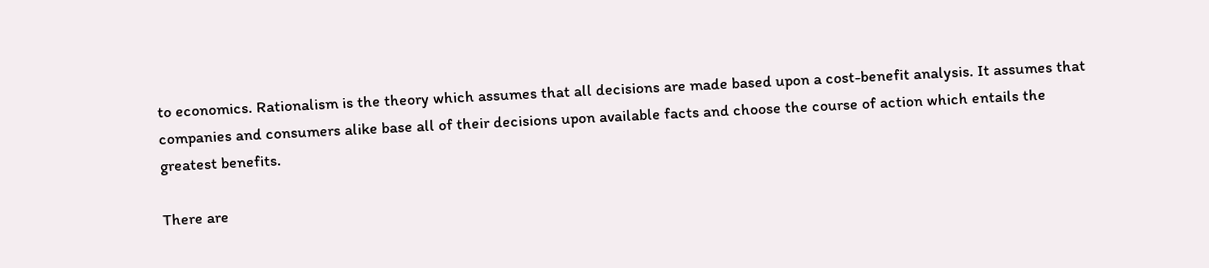to economics. Rationalism is the theory which assumes that all decisions are made based upon a cost-benefit analysis. It assumes that companies and consumers alike base all of their decisions upon available facts and choose the course of action which entails the greatest benefits.

There are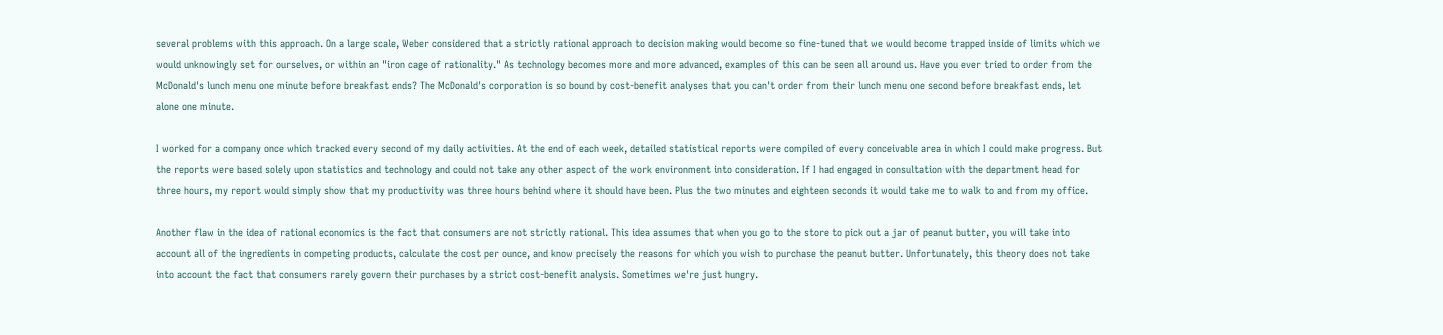several problems with this approach. On a large scale, Weber considered that a strictly rational approach to decision making would become so fine-tuned that we would become trapped inside of limits which we would unknowingly set for ourselves, or within an "iron cage of rationality." As technology becomes more and more advanced, examples of this can be seen all around us. Have you ever tried to order from the McDonald's lunch menu one minute before breakfast ends? The McDonald's corporation is so bound by cost-benefit analyses that you can't order from their lunch menu one second before breakfast ends, let alone one minute.

I worked for a company once which tracked every second of my daily activities. At the end of each week, detailed statistical reports were compiled of every conceivable area in which I could make progress. But the reports were based solely upon statistics and technology and could not take any other aspect of the work environment into consideration. If I had engaged in consultation with the department head for three hours, my report would simply show that my productivity was three hours behind where it should have been. Plus the two minutes and eighteen seconds it would take me to walk to and from my office.

Another flaw in the idea of rational economics is the fact that consumers are not strictly rational. This idea assumes that when you go to the store to pick out a jar of peanut butter, you will take into account all of the ingredients in competing products, calculate the cost per ounce, and know precisely the reasons for which you wish to purchase the peanut butter. Unfortunately, this theory does not take into account the fact that consumers rarely govern their purchases by a strict cost-benefit analysis. Sometimes we're just hungry.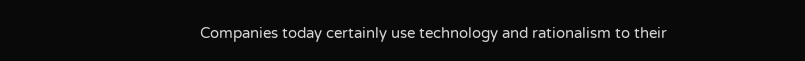Companies today certainly use technology and rationalism to their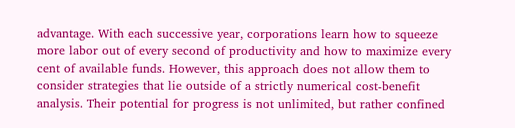advantage. With each successive year, corporations learn how to squeeze more labor out of every second of productivity and how to maximize every cent of available funds. However, this approach does not allow them to consider strategies that lie outside of a strictly numerical cost-benefit analysis. Their potential for progress is not unlimited, but rather confined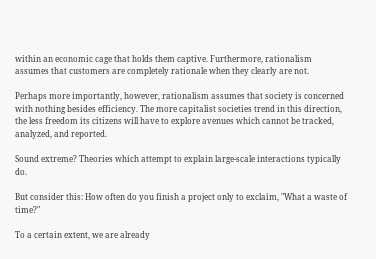within an economic cage that holds them captive. Furthermore, rationalism assumes that customers are completely rationale when they clearly are not.

Perhaps more importantly, however, rationalism assumes that society is concerned with nothing besides efficiency. The more capitalist societies trend in this direction, the less freedom its citizens will have to explore avenues which cannot be tracked, analyzed, and reported.

Sound extreme? Theories which attempt to explain large-scale interactions typically do.

But consider this: How often do you finish a project only to exclaim, "What a waste of time?"

To a certain extent, we are already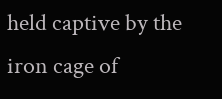held captive by the iron cage of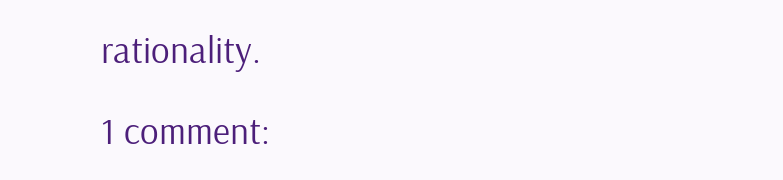rationality.

1 comment: